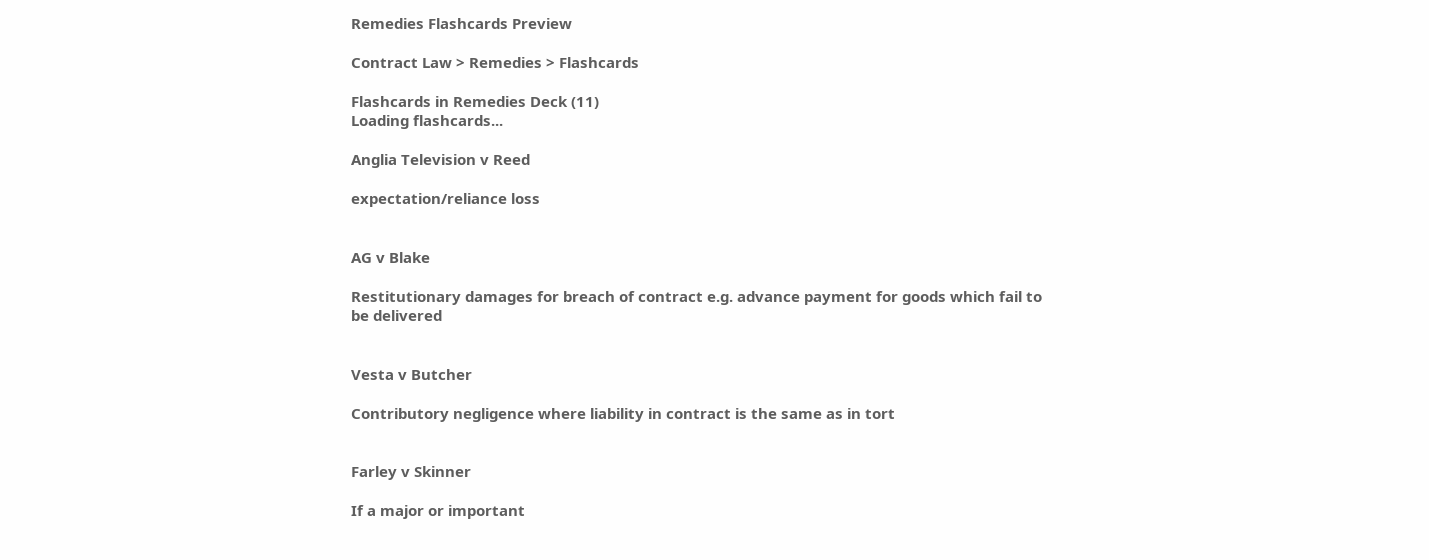Remedies Flashcards Preview

Contract Law > Remedies > Flashcards

Flashcards in Remedies Deck (11)
Loading flashcards...

Anglia Television v Reed

expectation/reliance loss


AG v Blake

Restitutionary damages for breach of contract e.g. advance payment for goods which fail to be delivered


Vesta v Butcher

Contributory negligence where liability in contract is the same as in tort


Farley v Skinner

If a major or important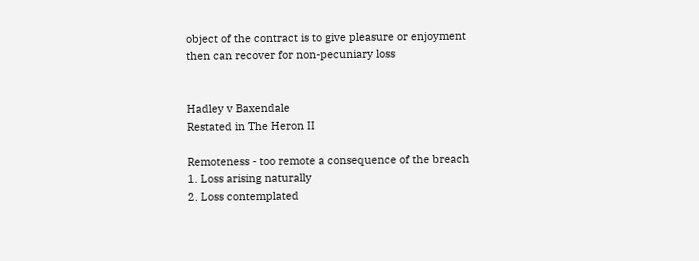object of the contract is to give pleasure or enjoyment then can recover for non-pecuniary loss


Hadley v Baxendale
Restated in The Heron II

Remoteness - too remote a consequence of the breach
1. Loss arising naturally
2. Loss contemplated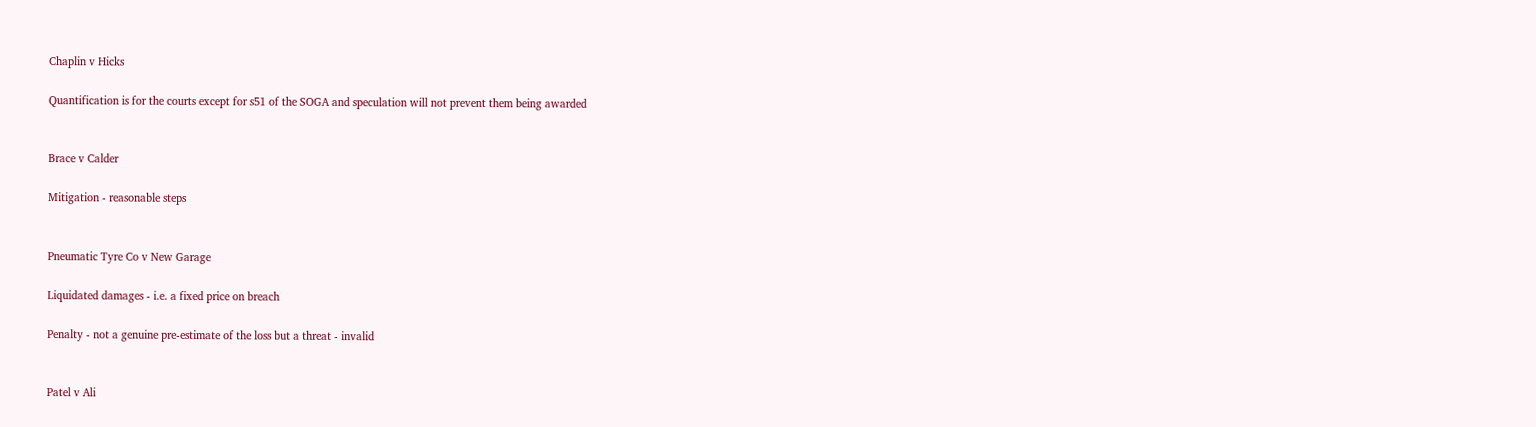Chaplin v Hicks

Quantification is for the courts except for s51 of the SOGA and speculation will not prevent them being awarded


Brace v Calder

Mitigation - reasonable steps


Pneumatic Tyre Co v New Garage

Liquidated damages - i.e. a fixed price on breach

Penalty - not a genuine pre-estimate of the loss but a threat - invalid


Patel v Ali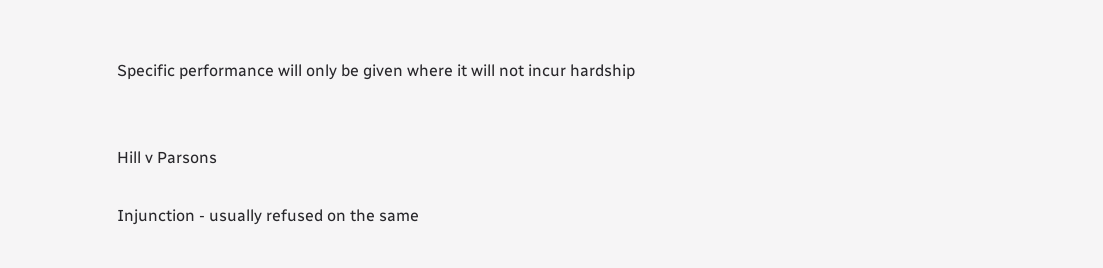Specific performance will only be given where it will not incur hardship


Hill v Parsons

Injunction - usually refused on the same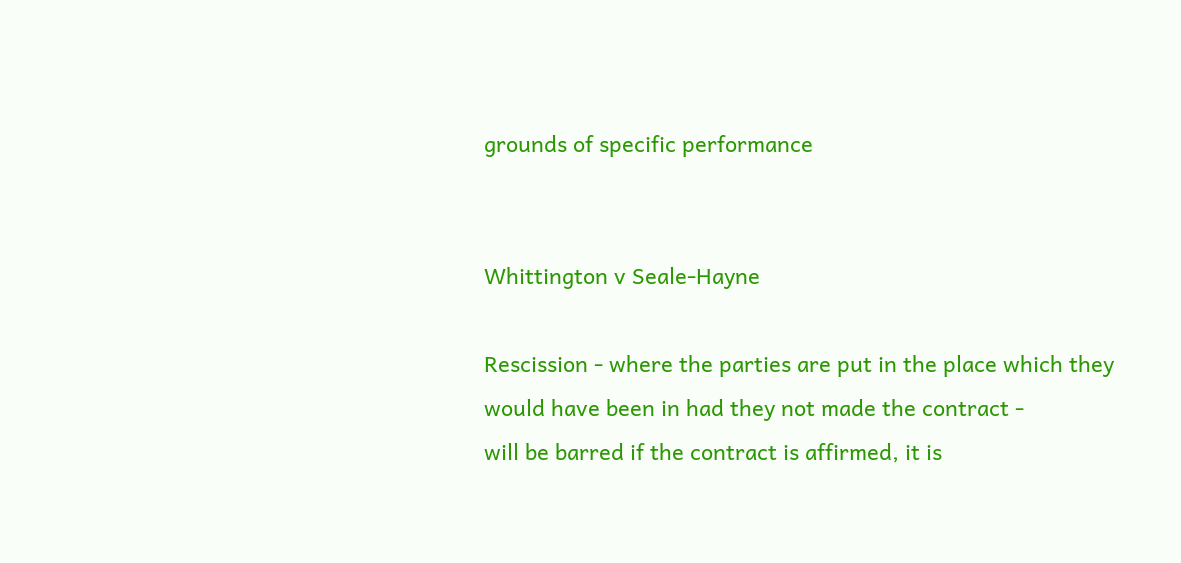grounds of specific performance


Whittington v Seale-Hayne

Rescission - where the parties are put in the place which they would have been in had they not made the contract -
will be barred if the contract is affirmed, it is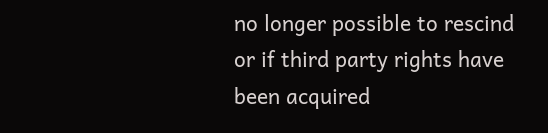no longer possible to rescind or if third party rights have been acquired